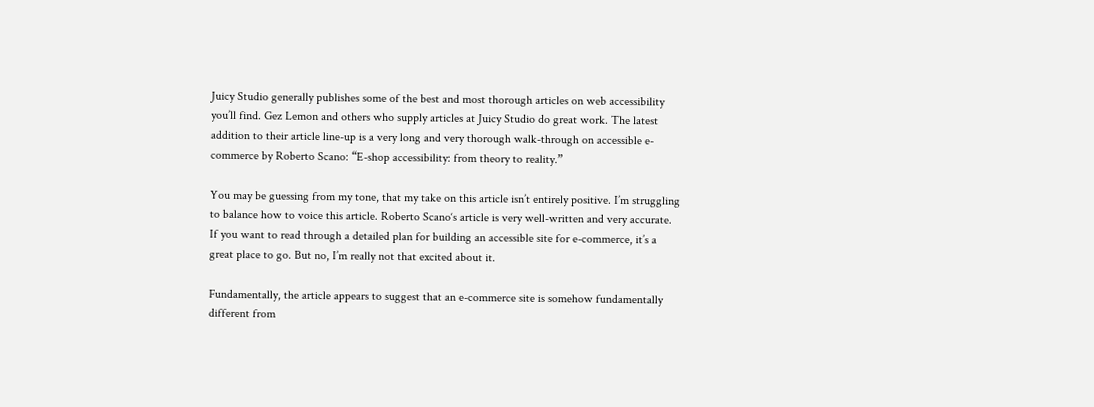Juicy Studio generally publishes some of the best and most thorough articles on web accessibility you’ll find. Gez Lemon and others who supply articles at Juicy Studio do great work. The latest addition to their article line-up is a very long and very thorough walk-through on accessible e-commerce by Roberto Scano: “E-shop accessibility: from theory to reality.”

You may be guessing from my tone, that my take on this article isn’t entirely positive. I’m struggling to balance how to voice this article. Roberto Scano‘s article is very well-written and very accurate. If you want to read through a detailed plan for building an accessible site for e-commerce, it’s a great place to go. But no, I’m really not that excited about it.

Fundamentally, the article appears to suggest that an e-commerce site is somehow fundamentally different from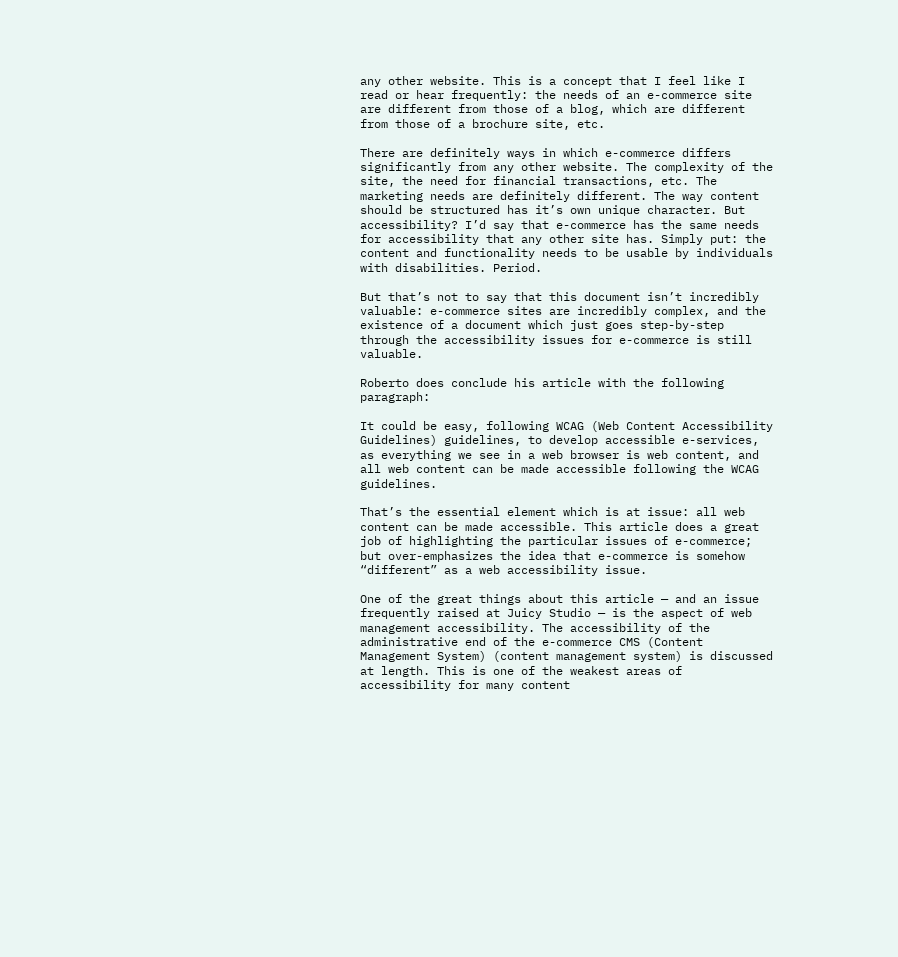any other website. This is a concept that I feel like I read or hear frequently: the needs of an e-commerce site are different from those of a blog, which are different from those of a brochure site, etc.

There are definitely ways in which e-commerce differs significantly from any other website. The complexity of the site, the need for financial transactions, etc. The marketing needs are definitely different. The way content should be structured has it’s own unique character. But accessibility? I’d say that e-commerce has the same needs for accessibility that any other site has. Simply put: the content and functionality needs to be usable by individuals with disabilities. Period.

But that’s not to say that this document isn’t incredibly valuable: e-commerce sites are incredibly complex, and the existence of a document which just goes step-by-step through the accessibility issues for e-commerce is still valuable.

Roberto does conclude his article with the following paragraph:

It could be easy, following WCAG (Web Content Accessibility Guidelines) guidelines, to develop accessible e-services, as everything we see in a web browser is web content, and all web content can be made accessible following the WCAG guidelines.

That’s the essential element which is at issue: all web content can be made accessible. This article does a great job of highlighting the particular issues of e-commerce; but over-emphasizes the idea that e-commerce is somehow “different” as a web accessibility issue.

One of the great things about this article — and an issue frequently raised at Juicy Studio — is the aspect of web management accessibility. The accessibility of the administrative end of the e-commerce CMS (Content Management System) (content management system) is discussed at length. This is one of the weakest areas of accessibility for many content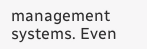management systems. Even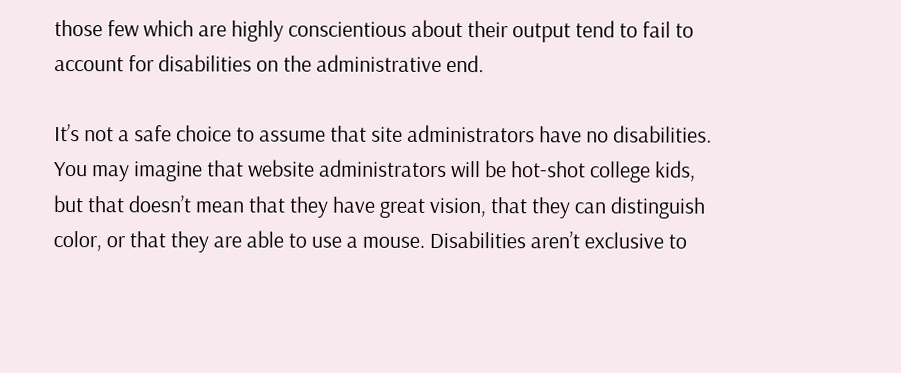those few which are highly conscientious about their output tend to fail to account for disabilities on the administrative end.

It’s not a safe choice to assume that site administrators have no disabilities. You may imagine that website administrators will be hot-shot college kids, but that doesn’t mean that they have great vision, that they can distinguish color, or that they are able to use a mouse. Disabilities aren’t exclusive to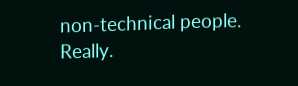non-technical people. Really.